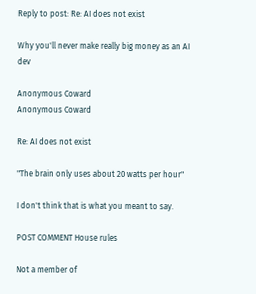Reply to post: Re: AI does not exist

Why you'll never make really big money as an AI dev

Anonymous Coward
Anonymous Coward

Re: AI does not exist

"The brain only uses about 20 watts per hour"

I don't think that is what you meant to say.

POST COMMENT House rules

Not a member of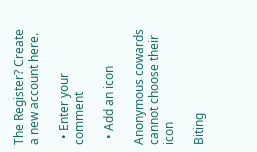The Register? Create a new account here.

  • Enter your comment

  • Add an icon

Anonymous cowards cannot choose their icon

Biting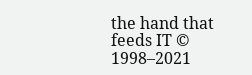the hand that feeds IT © 1998–2021